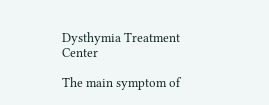Dysthymia Treatment Center

The main symptom of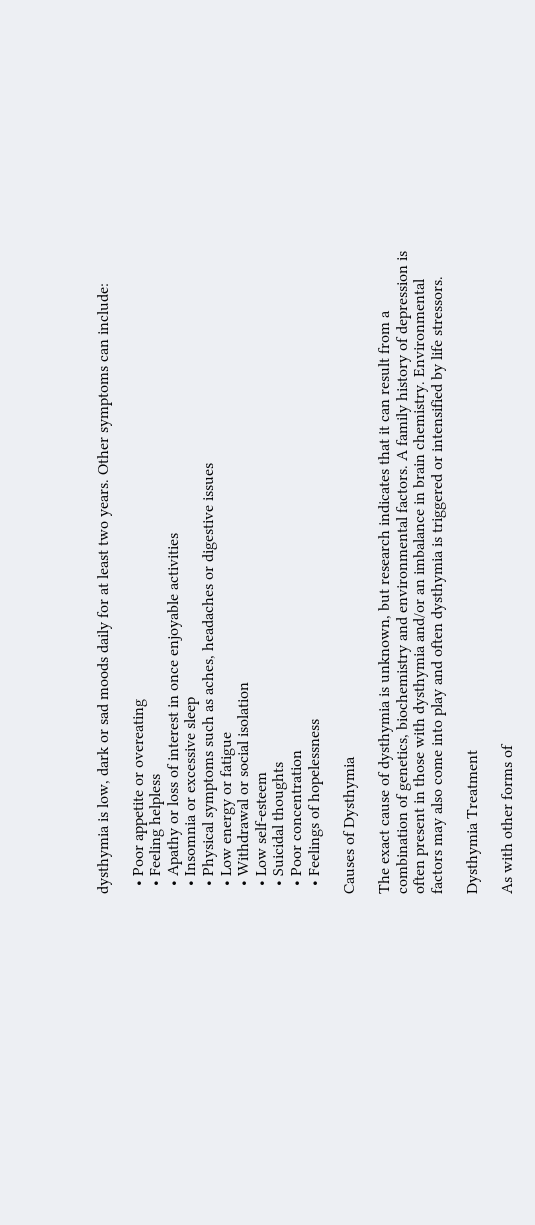dysthymia is low, dark or sad moods daily for at least two years. Other symptoms can include:

  • Poor appetite or overeating
  • Feeling helpless
  • Apathy or loss of interest in once enjoyable activities
  • Insomnia or excessive sleep
  • Physical symptoms such as aches, headaches or digestive issues
  • Low energy or fatigue
  • Withdrawal or social isolation
  • Low self-esteem
  • Suicidal thoughts
  • Poor concentration
  • Feelings of hopelessness

Causes of Dysthymia

The exact cause of dysthymia is unknown, but research indicates that it can result from a combination of genetics, biochemistry and environmental factors. A family history of depression is often present in those with dysthymia and/or an imbalance in brain chemistry. Environmental factors may also come into play and often dysthymia is triggered or intensified by life stressors.

Dysthymia Treatment

As with other forms of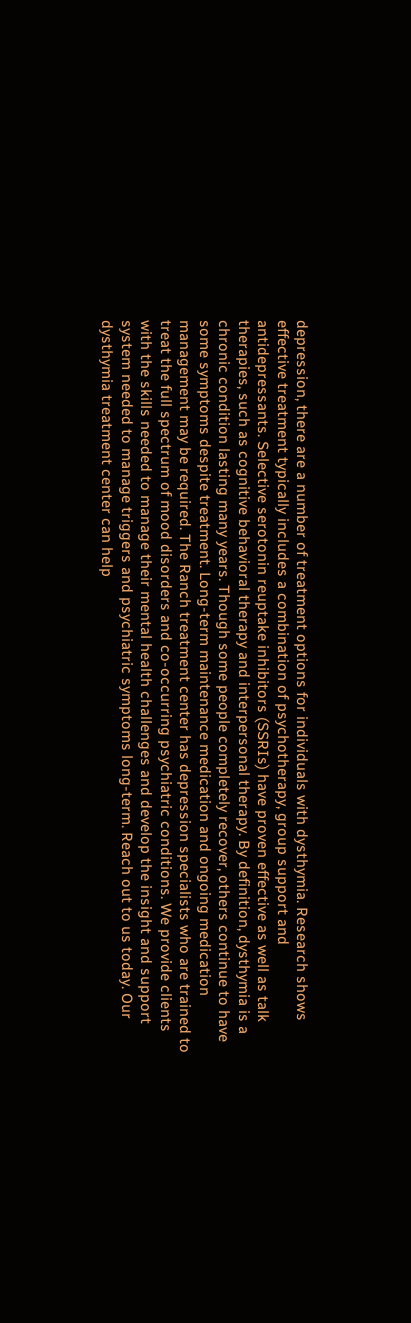depression, there are a number of treatment options for individuals with dysthymia. Research shows effective treatment typically includes a combination of psychotherapy, group support and antidepressants. Selective serotonin reuptake inhibitors (SSRIs) have proven effective as well as talk therapies, such as cognitive behavioral therapy and interpersonal therapy. By definition, dysthymia is a chronic condition lasting many years. Though some people completely recover, others continue to have some symptoms despite treatment. Long-term maintenance medication and ongoing medication management may be required. The Ranch treatment center has depression specialists who are trained to treat the full spectrum of mood disorders and co-occurring psychiatric conditions. We provide clients with the skills needed to manage their mental health challenges and develop the insight and support system needed to manage triggers and psychiatric symptoms long-term. Reach out to us today. Our dysthymia treatment center can help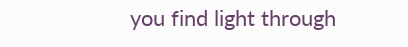you find light through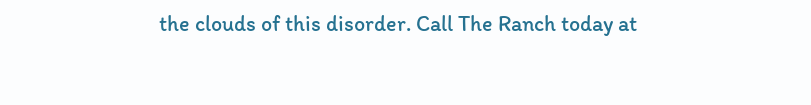the clouds of this disorder. Call The Ranch today at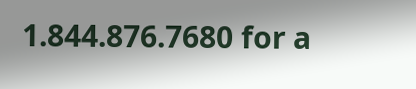1.844.876.7680 for a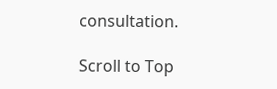consultation.

Scroll to Top